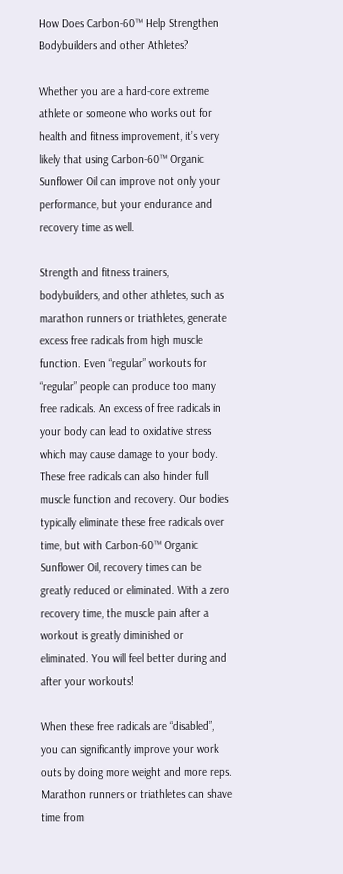How Does Carbon-60™ Help Strengthen Bodybuilders and other Athletes?

Whether you are a hard-core extreme athlete or someone who works out for health and fitness improvement, it’s very likely that using Carbon-60™ Organic Sunflower Oil can improve not only your performance, but your endurance and recovery time as well.

Strength and fitness trainers, bodybuilders, and other athletes, such as marathon runners or triathletes, generate excess free radicals from high muscle function. Even “regular” workouts for “regular” people can produce too many free radicals. An excess of free radicals in your body can lead to oxidative stress which may cause damage to your body. These free radicals can also hinder full muscle function and recovery. Our bodies typically eliminate these free radicals over time, but with Carbon-60™ Organic Sunflower Oil, recovery times can be greatly reduced or eliminated. With a zero recovery time, the muscle pain after a workout is greatly diminished or eliminated. You will feel better during and after your workouts!

When these free radicals are “disabled”, you can significantly improve your work outs by doing more weight and more reps. Marathon runners or triathletes can shave time from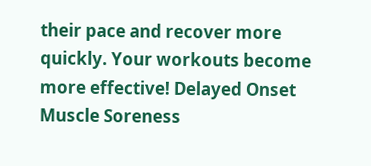their pace and recover more quickly. Your workouts become more effective! Delayed Onset Muscle Soreness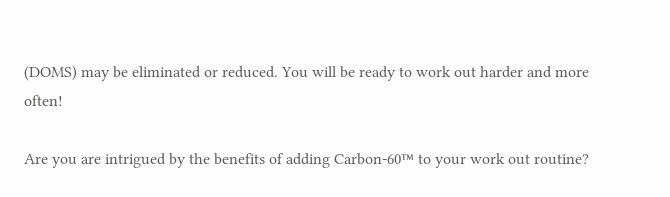(DOMS) may be eliminated or reduced. You will be ready to work out harder and more often!

Are you are intrigued by the benefits of adding Carbon-60™ to your work out routine?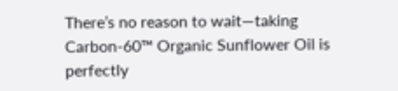There’s no reason to wait—taking Carbon-60™ Organic Sunflower Oil is perfectly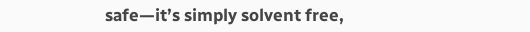safe—it’s simply solvent free,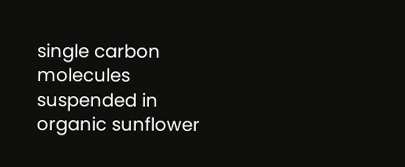single carbon molecules suspended in organic sunflower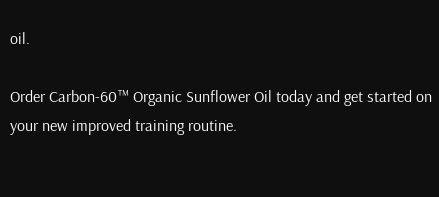oil.

Order Carbon-60™ Organic Sunflower Oil today and get started on your new improved training routine.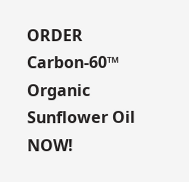ORDER Carbon-60™ Organic Sunflower Oil  NOW!